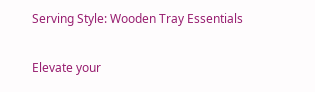Serving Style: Wooden Tray Essentials

Elevate your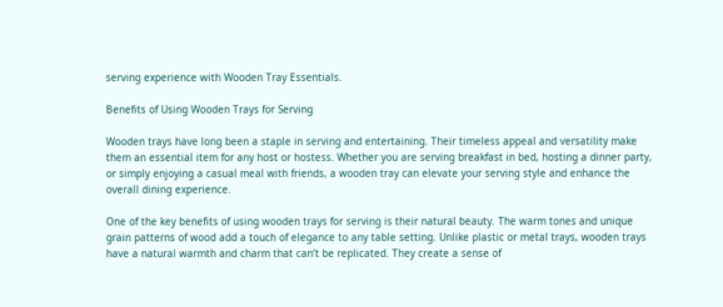serving experience with Wooden Tray Essentials.

Benefits of Using Wooden Trays for Serving

Wooden trays have long been a staple in serving and entertaining. Their timeless appeal and versatility make them an essential item for any host or hostess. Whether you are serving breakfast in bed, hosting a dinner party, or simply enjoying a casual meal with friends, a wooden tray can elevate your serving style and enhance the overall dining experience.

One of the key benefits of using wooden trays for serving is their natural beauty. The warm tones and unique grain patterns of wood add a touch of elegance to any table setting. Unlike plastic or metal trays, wooden trays have a natural warmth and charm that can’t be replicated. They create a sense of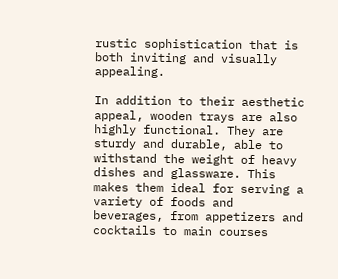rustic sophistication that is both inviting and visually appealing.

In addition to their aesthetic appeal, wooden trays are also highly functional. They are sturdy and durable, able to withstand the weight of heavy dishes and glassware. This makes them ideal for serving a variety of foods and beverages, from appetizers and cocktails to main courses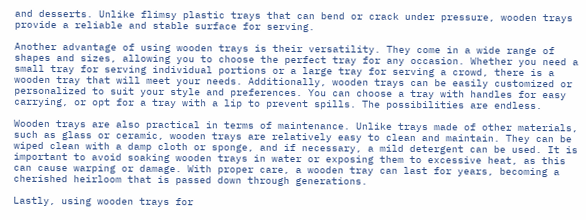and desserts. Unlike flimsy plastic trays that can bend or crack under pressure, wooden trays provide a reliable and stable surface for serving.

Another advantage of using wooden trays is their versatility. They come in a wide range of shapes and sizes, allowing you to choose the perfect tray for any occasion. Whether you need a small tray for serving individual portions or a large tray for serving a crowd, there is a wooden tray that will meet your needs. Additionally, wooden trays can be easily customized or personalized to suit your style and preferences. You can choose a tray with handles for easy carrying, or opt for a tray with a lip to prevent spills. The possibilities are endless.

Wooden trays are also practical in terms of maintenance. Unlike trays made of other materials, such as glass or ceramic, wooden trays are relatively easy to clean and maintain. They can be wiped clean with a damp cloth or sponge, and if necessary, a mild detergent can be used. It is important to avoid soaking wooden trays in water or exposing them to excessive heat, as this can cause warping or damage. With proper care, a wooden tray can last for years, becoming a cherished heirloom that is passed down through generations.

Lastly, using wooden trays for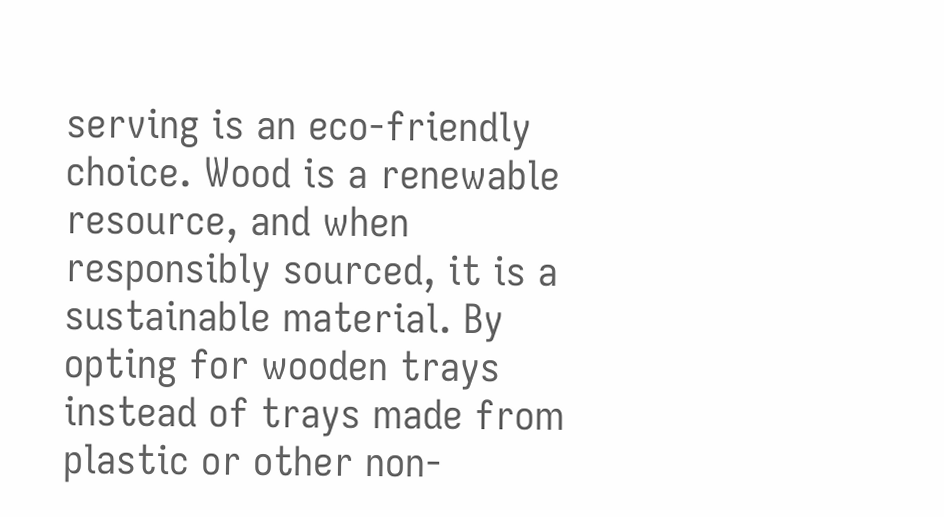serving is an eco-friendly choice. Wood is a renewable resource, and when responsibly sourced, it is a sustainable material. By opting for wooden trays instead of trays made from plastic or other non-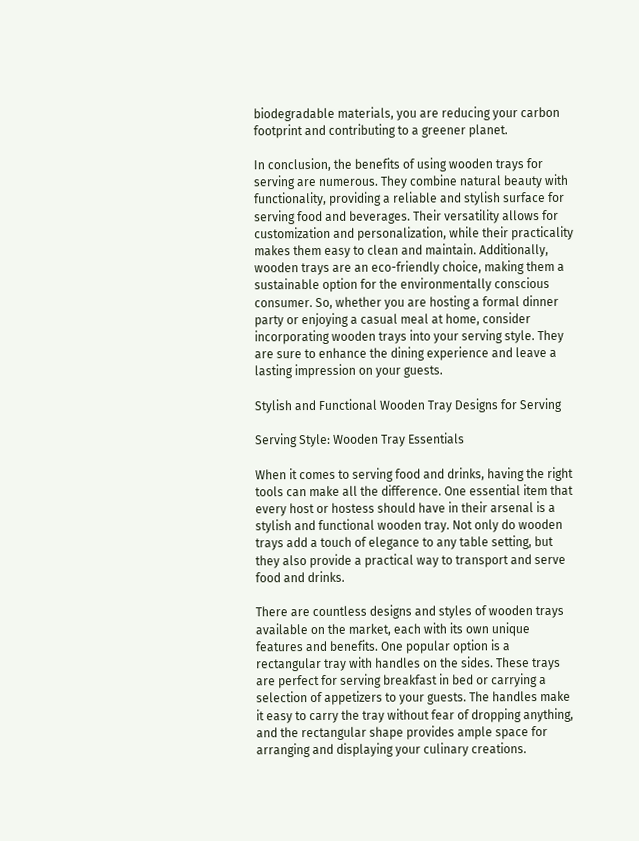biodegradable materials, you are reducing your carbon footprint and contributing to a greener planet.

In conclusion, the benefits of using wooden trays for serving are numerous. They combine natural beauty with functionality, providing a reliable and stylish surface for serving food and beverages. Their versatility allows for customization and personalization, while their practicality makes them easy to clean and maintain. Additionally, wooden trays are an eco-friendly choice, making them a sustainable option for the environmentally conscious consumer. So, whether you are hosting a formal dinner party or enjoying a casual meal at home, consider incorporating wooden trays into your serving style. They are sure to enhance the dining experience and leave a lasting impression on your guests.

Stylish and Functional Wooden Tray Designs for Serving

Serving Style: Wooden Tray Essentials

When it comes to serving food and drinks, having the right tools can make all the difference. One essential item that every host or hostess should have in their arsenal is a stylish and functional wooden tray. Not only do wooden trays add a touch of elegance to any table setting, but they also provide a practical way to transport and serve food and drinks.

There are countless designs and styles of wooden trays available on the market, each with its own unique features and benefits. One popular option is a rectangular tray with handles on the sides. These trays are perfect for serving breakfast in bed or carrying a selection of appetizers to your guests. The handles make it easy to carry the tray without fear of dropping anything, and the rectangular shape provides ample space for arranging and displaying your culinary creations.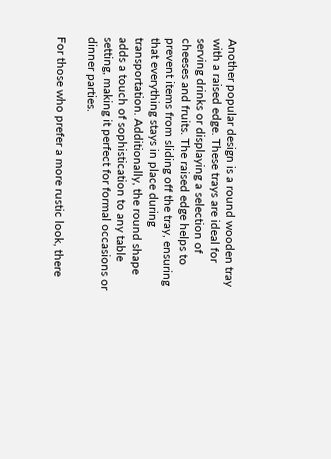Another popular design is a round wooden tray with a raised edge. These trays are ideal for serving drinks or displaying a selection of cheeses and fruits. The raised edge helps to prevent items from sliding off the tray, ensuring that everything stays in place during transportation. Additionally, the round shape adds a touch of sophistication to any table setting, making it perfect for formal occasions or dinner parties.

For those who prefer a more rustic look, there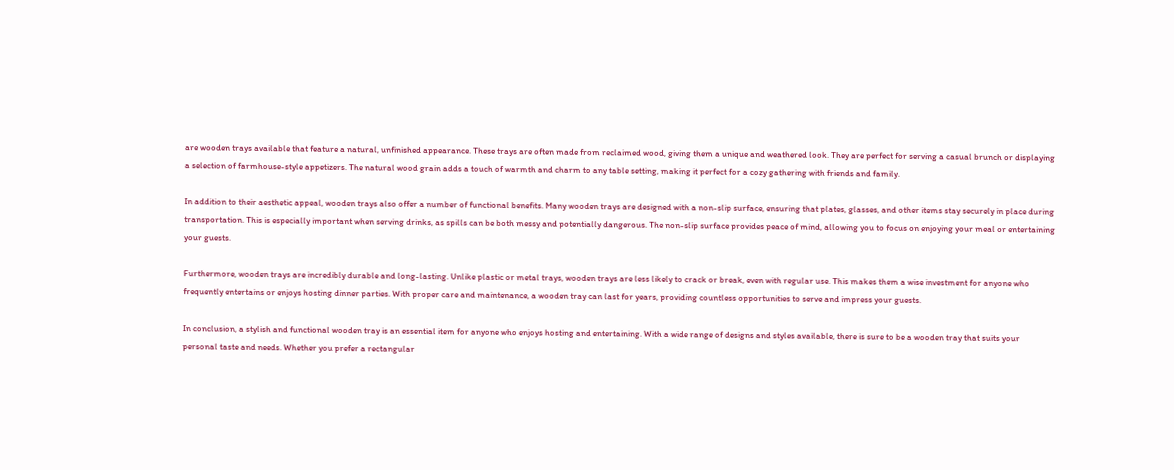are wooden trays available that feature a natural, unfinished appearance. These trays are often made from reclaimed wood, giving them a unique and weathered look. They are perfect for serving a casual brunch or displaying a selection of farmhouse-style appetizers. The natural wood grain adds a touch of warmth and charm to any table setting, making it perfect for a cozy gathering with friends and family.

In addition to their aesthetic appeal, wooden trays also offer a number of functional benefits. Many wooden trays are designed with a non-slip surface, ensuring that plates, glasses, and other items stay securely in place during transportation. This is especially important when serving drinks, as spills can be both messy and potentially dangerous. The non-slip surface provides peace of mind, allowing you to focus on enjoying your meal or entertaining your guests.

Furthermore, wooden trays are incredibly durable and long-lasting. Unlike plastic or metal trays, wooden trays are less likely to crack or break, even with regular use. This makes them a wise investment for anyone who frequently entertains or enjoys hosting dinner parties. With proper care and maintenance, a wooden tray can last for years, providing countless opportunities to serve and impress your guests.

In conclusion, a stylish and functional wooden tray is an essential item for anyone who enjoys hosting and entertaining. With a wide range of designs and styles available, there is sure to be a wooden tray that suits your personal taste and needs. Whether you prefer a rectangular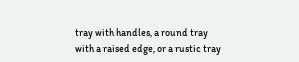tray with handles, a round tray with a raised edge, or a rustic tray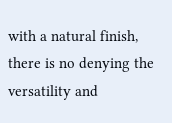with a natural finish, there is no denying the versatility and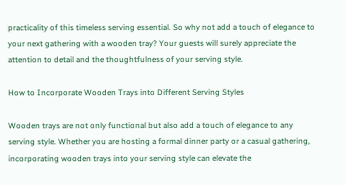practicality of this timeless serving essential. So why not add a touch of elegance to your next gathering with a wooden tray? Your guests will surely appreciate the attention to detail and the thoughtfulness of your serving style.

How to Incorporate Wooden Trays into Different Serving Styles

Wooden trays are not only functional but also add a touch of elegance to any serving style. Whether you are hosting a formal dinner party or a casual gathering, incorporating wooden trays into your serving style can elevate the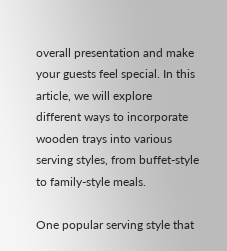overall presentation and make your guests feel special. In this article, we will explore different ways to incorporate wooden trays into various serving styles, from buffet-style to family-style meals.

One popular serving style that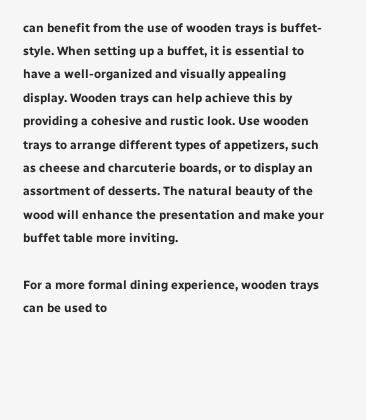can benefit from the use of wooden trays is buffet-style. When setting up a buffet, it is essential to have a well-organized and visually appealing display. Wooden trays can help achieve this by providing a cohesive and rustic look. Use wooden trays to arrange different types of appetizers, such as cheese and charcuterie boards, or to display an assortment of desserts. The natural beauty of the wood will enhance the presentation and make your buffet table more inviting.

For a more formal dining experience, wooden trays can be used to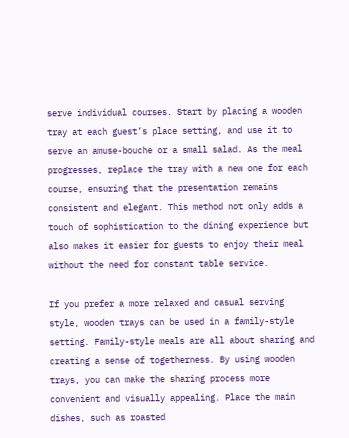serve individual courses. Start by placing a wooden tray at each guest’s place setting, and use it to serve an amuse-bouche or a small salad. As the meal progresses, replace the tray with a new one for each course, ensuring that the presentation remains consistent and elegant. This method not only adds a touch of sophistication to the dining experience but also makes it easier for guests to enjoy their meal without the need for constant table service.

If you prefer a more relaxed and casual serving style, wooden trays can be used in a family-style setting. Family-style meals are all about sharing and creating a sense of togetherness. By using wooden trays, you can make the sharing process more convenient and visually appealing. Place the main dishes, such as roasted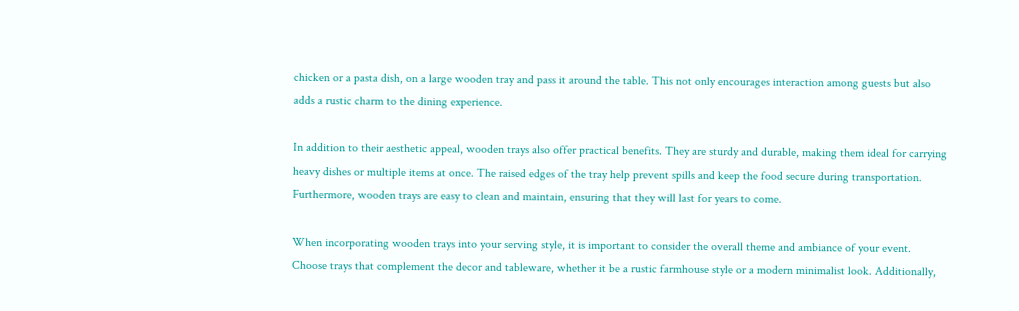chicken or a pasta dish, on a large wooden tray and pass it around the table. This not only encourages interaction among guests but also adds a rustic charm to the dining experience.

In addition to their aesthetic appeal, wooden trays also offer practical benefits. They are sturdy and durable, making them ideal for carrying heavy dishes or multiple items at once. The raised edges of the tray help prevent spills and keep the food secure during transportation. Furthermore, wooden trays are easy to clean and maintain, ensuring that they will last for years to come.

When incorporating wooden trays into your serving style, it is important to consider the overall theme and ambiance of your event. Choose trays that complement the decor and tableware, whether it be a rustic farmhouse style or a modern minimalist look. Additionally,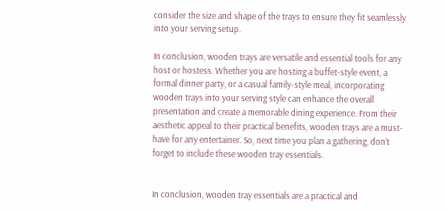consider the size and shape of the trays to ensure they fit seamlessly into your serving setup.

In conclusion, wooden trays are versatile and essential tools for any host or hostess. Whether you are hosting a buffet-style event, a formal dinner party, or a casual family-style meal, incorporating wooden trays into your serving style can enhance the overall presentation and create a memorable dining experience. From their aesthetic appeal to their practical benefits, wooden trays are a must-have for any entertainer. So, next time you plan a gathering, don’t forget to include these wooden tray essentials.


In conclusion, wooden tray essentials are a practical and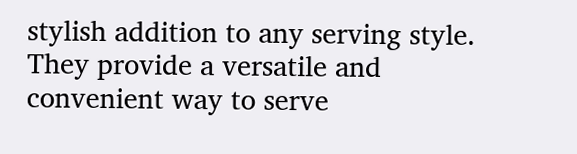stylish addition to any serving style. They provide a versatile and convenient way to serve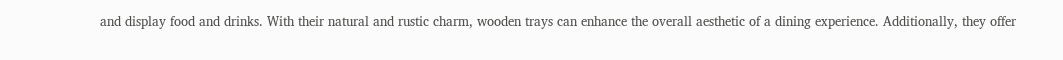and display food and drinks. With their natural and rustic charm, wooden trays can enhance the overall aesthetic of a dining experience. Additionally, they offer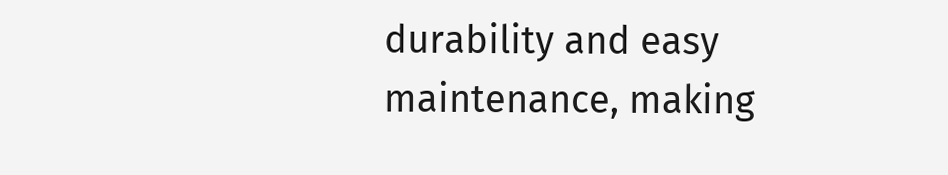durability and easy maintenance, making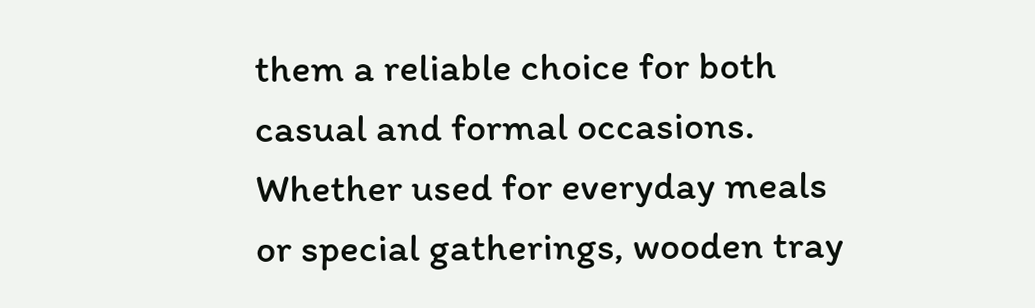them a reliable choice for both casual and formal occasions. Whether used for everyday meals or special gatherings, wooden tray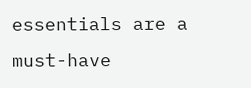essentials are a must-have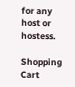for any host or hostess.

Shopping Cart